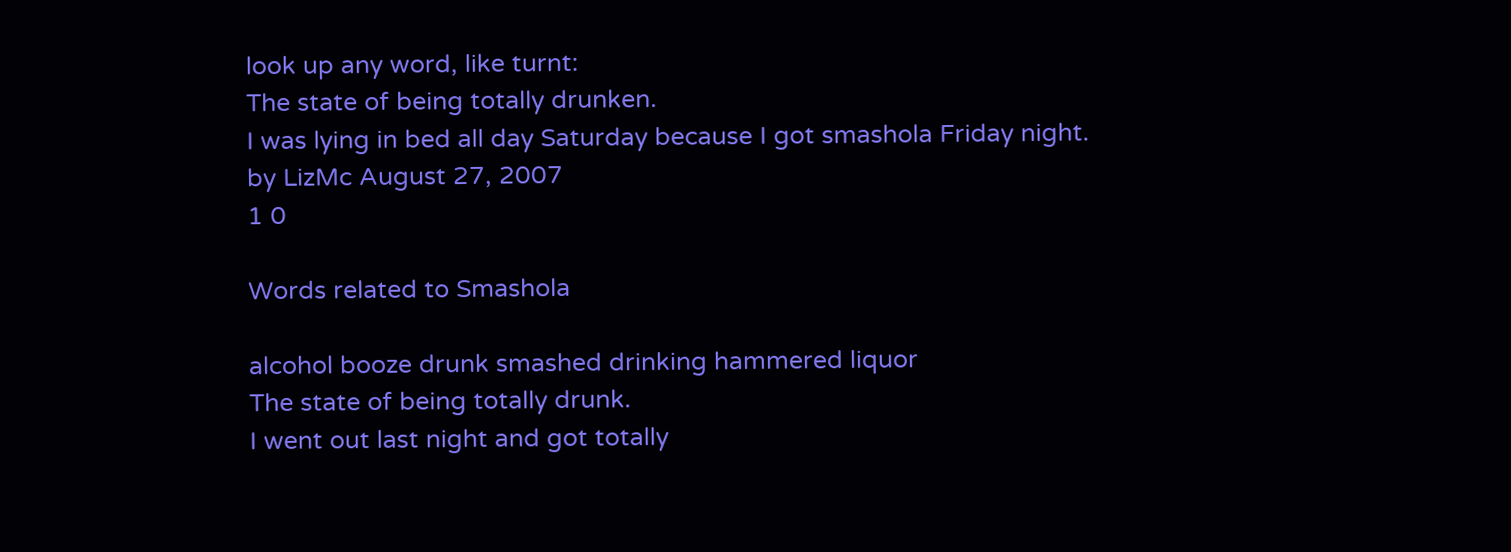look up any word, like turnt:
The state of being totally drunken.
I was lying in bed all day Saturday because I got smashola Friday night.
by LizMc August 27, 2007
1 0

Words related to Smashola

alcohol booze drunk smashed drinking hammered liquor
The state of being totally drunk.
I went out last night and got totally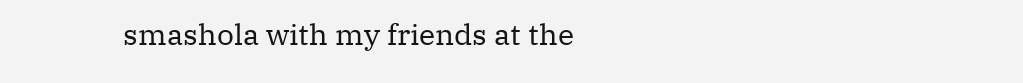smashola with my friends at the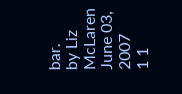bar.
by Liz McLaren June 03, 2007
1 1